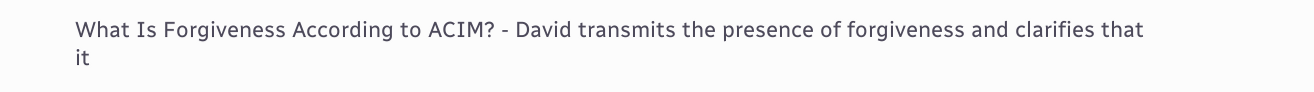What Is Forgiveness According to ACIM? - David transmits the presence of forgiveness and clarifies that it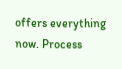offers everything now. Process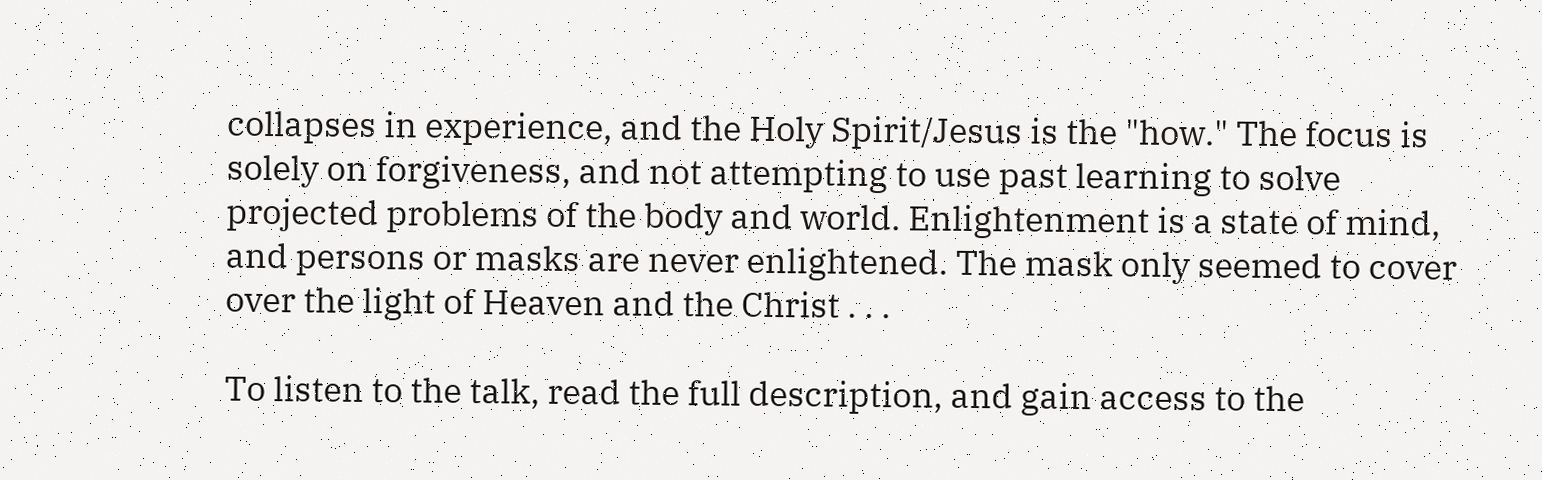collapses in experience, and the Holy Spirit/Jesus is the "how." The focus is solely on forgiveness, and not attempting to use past learning to solve projected problems of the body and world. Enlightenment is a state of mind, and persons or masks are never enlightened. The mask only seemed to cover over the light of Heaven and the Christ . . .

To listen to the talk, read the full description, and gain access to the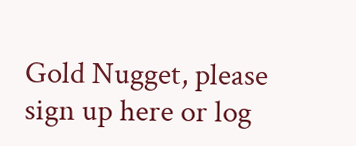Gold Nugget, please sign up here or log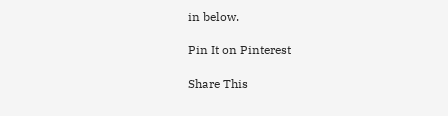in below.

Pin It on Pinterest

Share This